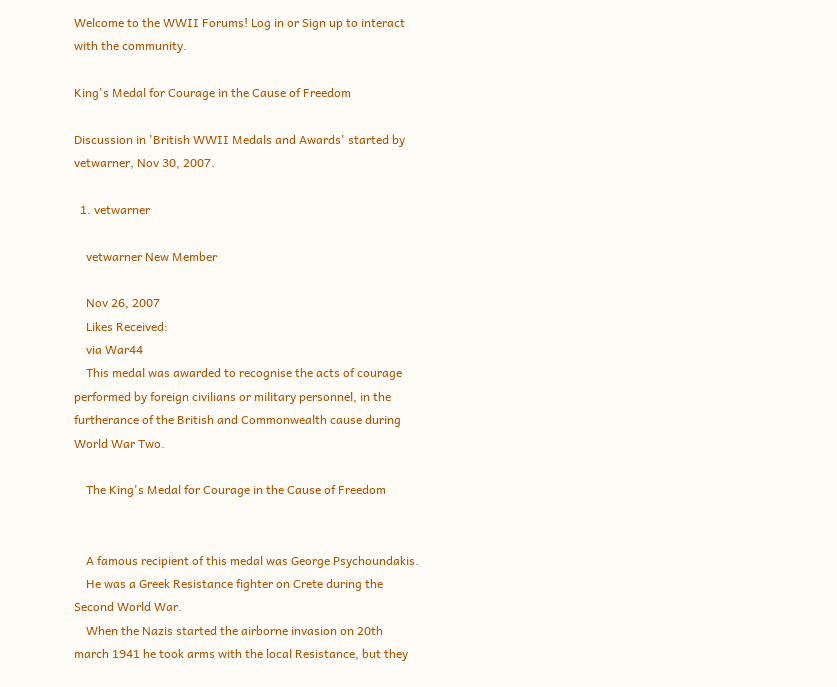Welcome to the WWII Forums! Log in or Sign up to interact with the community.

King's Medal for Courage in the Cause of Freedom

Discussion in 'British WWII Medals and Awards' started by vetwarner, Nov 30, 2007.

  1. vetwarner

    vetwarner New Member

    Nov 26, 2007
    Likes Received:
    via War44
    This medal was awarded to recognise the acts of courage performed by foreign civilians or military personnel, in the furtherance of the British and Commonwealth cause during World War Two.

    The King's Medal for Courage in the Cause of Freedom


    A famous recipient of this medal was George Psychoundakis.
    He was a Greek Resistance fighter on Crete during the Second World War.
    When the Nazis started the airborne invasion on 20th march 1941 he took arms with the local Resistance, but they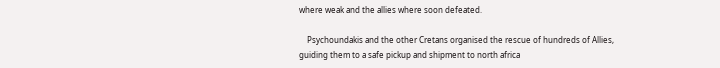where weak and the allies where soon defeated.

    Psychoundakis and the other Cretans organised the rescue of hundreds of Allies, guiding them to a safe pickup and shipment to north africa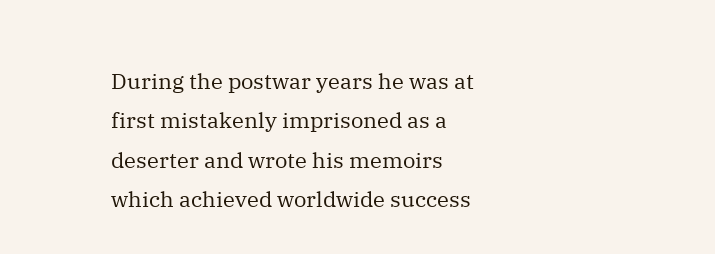During the postwar years he was at first mistakenly imprisoned as a deserter and wrote his memoirs which achieved worldwide success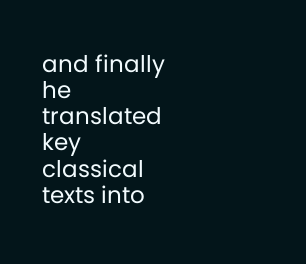and finally he translated key classical texts into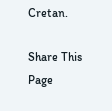Cretan.

Share This Page